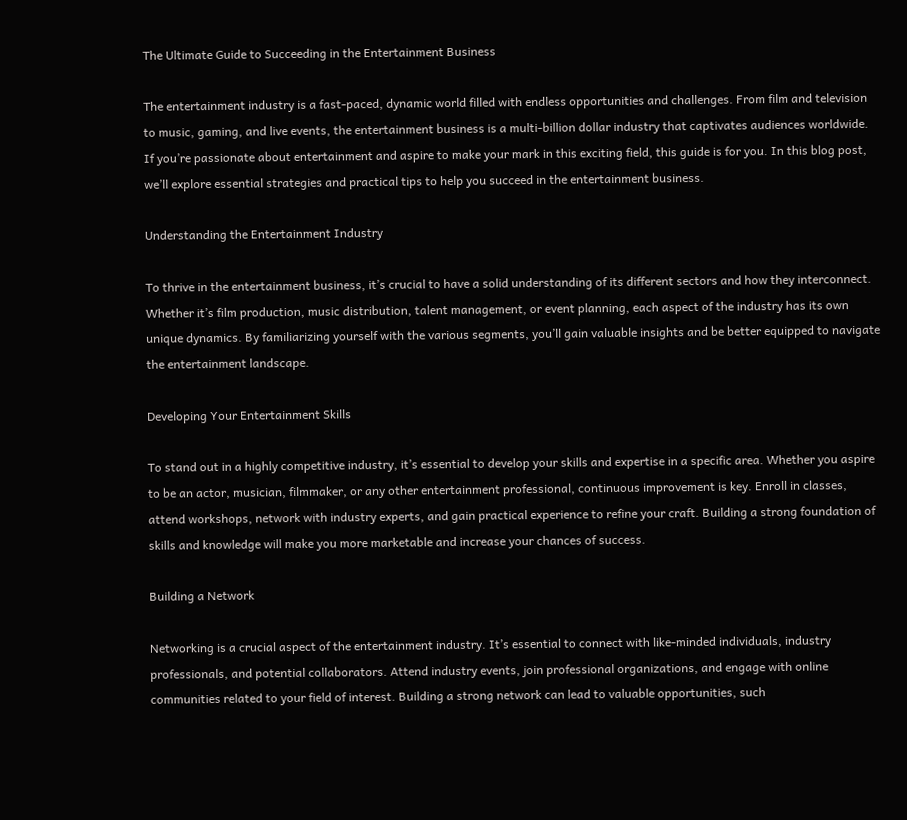The Ultimate Guide to Succeeding in the Entertainment Business

The entertainment industry is a fast-paced, dynamic world filled with endless opportunities and challenges. From film and television to music, gaming, and live events, the entertainment business is a multi-billion dollar industry that captivates audiences worldwide. If you’re passionate about entertainment and aspire to make your mark in this exciting field, this guide is for you. In this blog post, we’ll explore essential strategies and practical tips to help you succeed in the entertainment business.

Understanding the Entertainment Industry

To thrive in the entertainment business, it’s crucial to have a solid understanding of its different sectors and how they interconnect. Whether it’s film production, music distribution, talent management, or event planning, each aspect of the industry has its own unique dynamics. By familiarizing yourself with the various segments, you’ll gain valuable insights and be better equipped to navigate the entertainment landscape.

Developing Your Entertainment Skills

To stand out in a highly competitive industry, it’s essential to develop your skills and expertise in a specific area. Whether you aspire to be an actor, musician, filmmaker, or any other entertainment professional, continuous improvement is key. Enroll in classes, attend workshops, network with industry experts, and gain practical experience to refine your craft. Building a strong foundation of skills and knowledge will make you more marketable and increase your chances of success.

Building a Network

Networking is a crucial aspect of the entertainment industry. It’s essential to connect with like-minded individuals, industry professionals, and potential collaborators. Attend industry events, join professional organizations, and engage with online communities related to your field of interest. Building a strong network can lead to valuable opportunities, such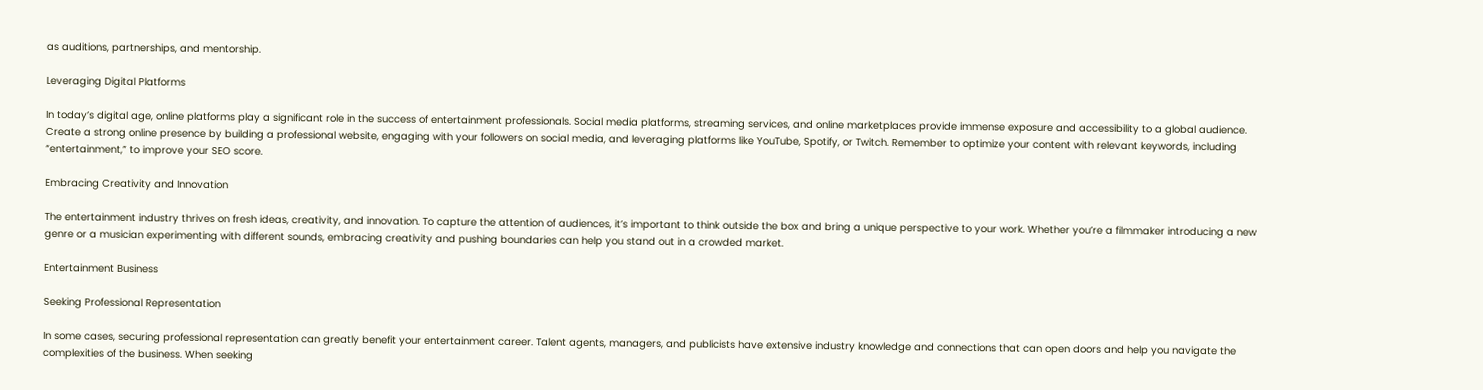as auditions, partnerships, and mentorship.

Leveraging Digital Platforms

In today’s digital age, online platforms play a significant role in the success of entertainment professionals. Social media platforms, streaming services, and online marketplaces provide immense exposure and accessibility to a global audience. Create a strong online presence by building a professional website, engaging with your followers on social media, and leveraging platforms like YouTube, Spotify, or Twitch. Remember to optimize your content with relevant keywords, including “entertainment,” to improve your SEO score.

Embracing Creativity and Innovation

The entertainment industry thrives on fresh ideas, creativity, and innovation. To capture the attention of audiences, it’s important to think outside the box and bring a unique perspective to your work. Whether you’re a filmmaker introducing a new genre or a musician experimenting with different sounds, embracing creativity and pushing boundaries can help you stand out in a crowded market.

Entertainment Business

Seeking Professional Representation

In some cases, securing professional representation can greatly benefit your entertainment career. Talent agents, managers, and publicists have extensive industry knowledge and connections that can open doors and help you navigate the complexities of the business. When seeking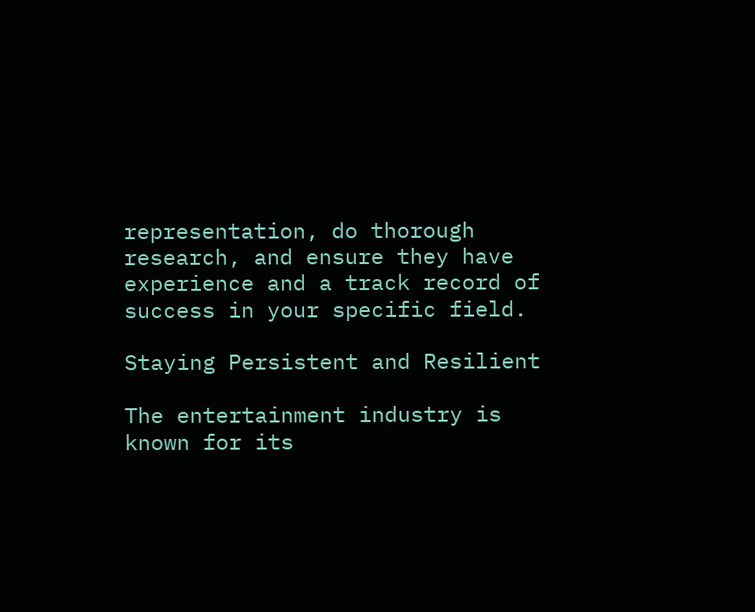representation, do thorough research, and ensure they have experience and a track record of success in your specific field.

Staying Persistent and Resilient

The entertainment industry is known for its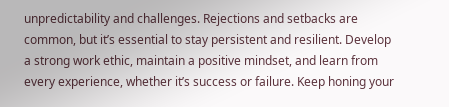unpredictability and challenges. Rejections and setbacks are common, but it’s essential to stay persistent and resilient. Develop a strong work ethic, maintain a positive mindset, and learn from every experience, whether it’s success or failure. Keep honing your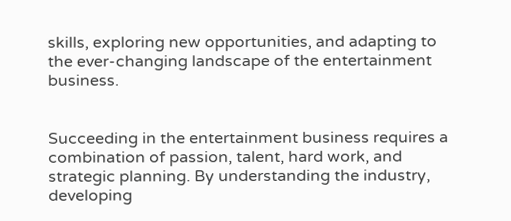skills, exploring new opportunities, and adapting to the ever-changing landscape of the entertainment business.


Succeeding in the entertainment business requires a combination of passion, talent, hard work, and strategic planning. By understanding the industry, developing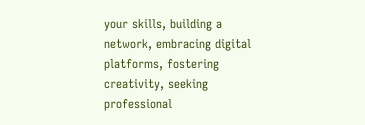your skills, building a network, embracing digital platforms, fostering creativity, seeking professional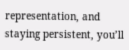representation, and staying persistent, you’ll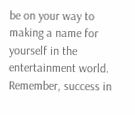be on your way to making a name for yourself in the entertainment world. Remember, success in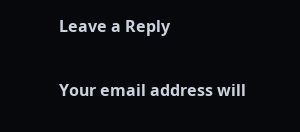Leave a Reply

Your email address will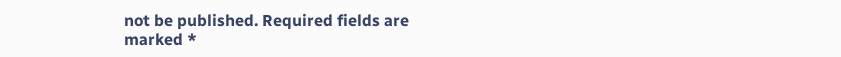not be published. Required fields are marked *